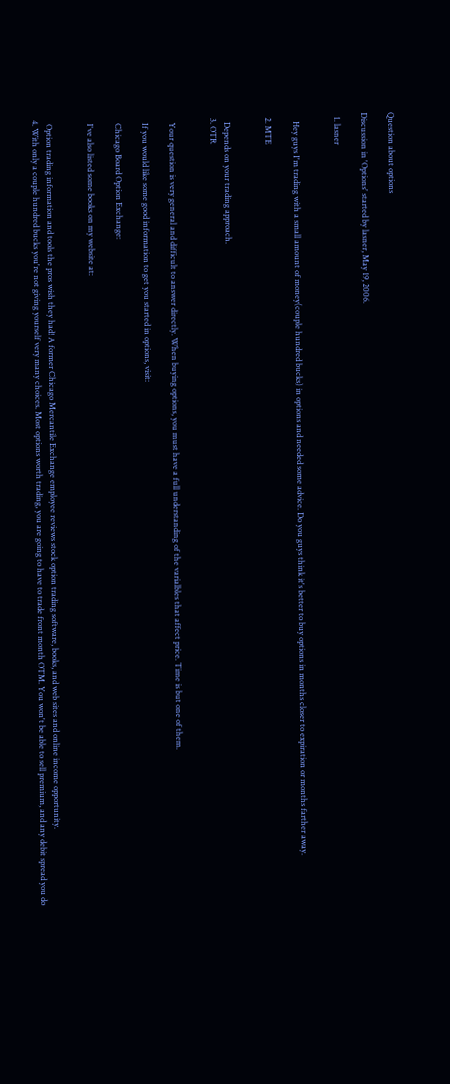Question about options

Discussion in 'Options' started by lasner, May 19, 2006.

  1. lasner


    Hey guys I'm trading with a small amount of money(couple hundred bucks) in options and needed some advice. Do you guys think it's better to buy options in months closer to expiration or months farther away.

  2. MTE


    Depends on your trading approach.
  3. OTR


    Your question is very general and difficult to answer directly. When buying options, you must have a full understanding of the varialbles that affect price. Time is but one of them.

    If you would like some good information to get you started in options, visit:

    Chicago Board Option Exchange:

    I've also listed some books on my website at:


    Option trading information and tools the pros wish they had! A former Chicago Mercantile Exchange employee reviews stock option trading software, books, and web sites and online income opportunity.
  4. With only a couple hundred bucks you're not giving yourself very many choices. Most options worth trading, you are going to have to trade front month OTM. You won't be able to sell premium, and any debit spread you do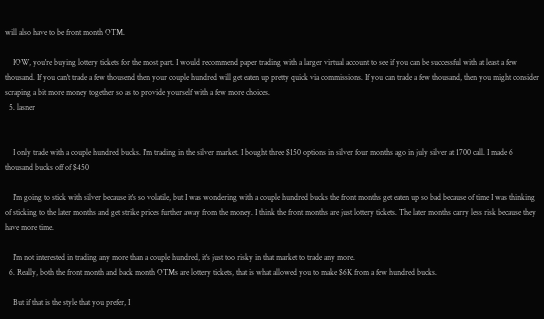will also have to be front month OTM.

    IOW, you're buying lottery tickets for the most part. I would recommend paper trading with a larger virtual account to see if you can be successful with at least a few thousand. If you can't trade a few thousend then your couple hundred will get eaten up pretty quick via commissions. If you can trade a few thousand, then you might consider scraping a bit more money together so as to provide yourself with a few more choices.
  5. lasner


    I only trade with a couple hundred bucks. I'm trading in the silver market. I bought three $150 options in silver four months ago in july silver at 1700 call. I made 6 thousand bucks off of $450

    I'm going to stick with silver because it's so volatile, but I was wondering with a couple hundred bucks the front months get eaten up so bad because of time I was thinking of sticking to the later months and get strike prices further away from the money. I think the front months are just lottery tickets. The later months carry less risk because they have more time.

    I'm not interested in trading any more than a couple hundred, it's just too risky in that market to trade any more.
  6. Really, both the front month and back month OTMs are lottery tickets, that is what allowed you to make $6K from a few hundred bucks.

    But if that is the style that you prefer, I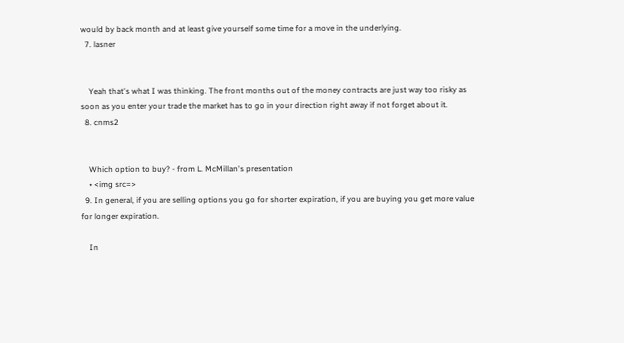would by back month and at least give yourself some time for a move in the underlying.
  7. lasner


    Yeah that's what I was thinking. The front months out of the money contracts are just way too risky as soon as you enter your trade the market has to go in your direction right away if not forget about it.
  8. cnms2


    Which option to buy? - from L. McMillan's presentation
    • <img src=>
  9. In general, if you are selling options you go for shorter expiration, if you are buying you get more value for longer expiration.

    In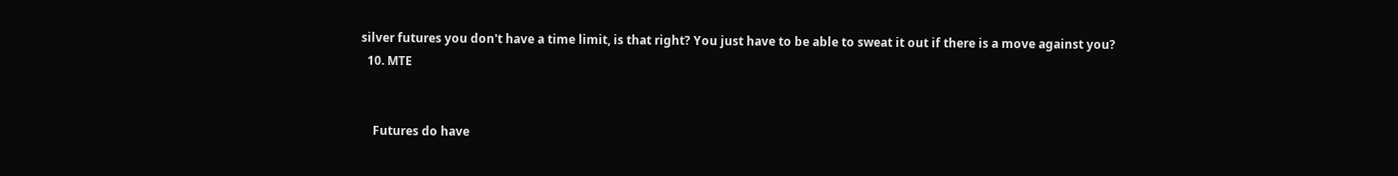silver futures you don't have a time limit, is that right? You just have to be able to sweat it out if there is a move against you?
  10. MTE


    Futures do have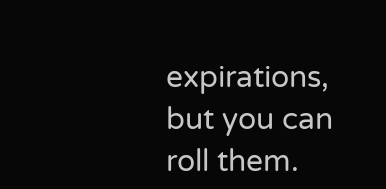expirations, but you can roll them.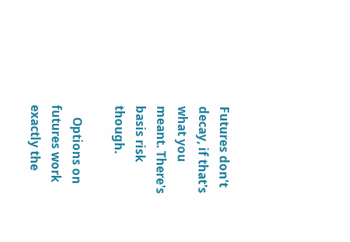Futures don't decay, if that's what you meant. There's basis risk though.

    Options on futures work exactly the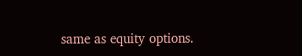same as equity options.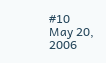#10     May 20, 2006